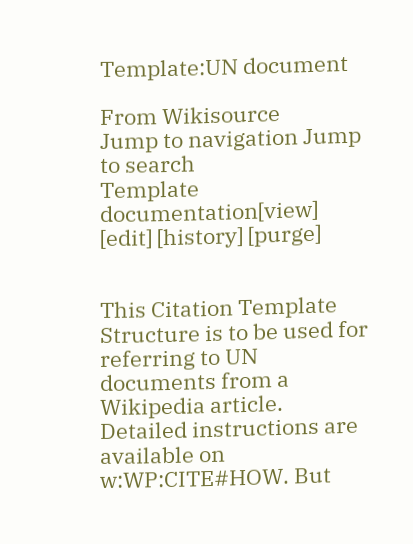Template:UN document

From Wikisource
Jump to navigation Jump to search
Template documentation[view] [edit] [history] [purge]


This Citation Template Structure is to be used for referring to UN documents from a Wikipedia article. Detailed instructions are available on w:WP:CITE#HOW. But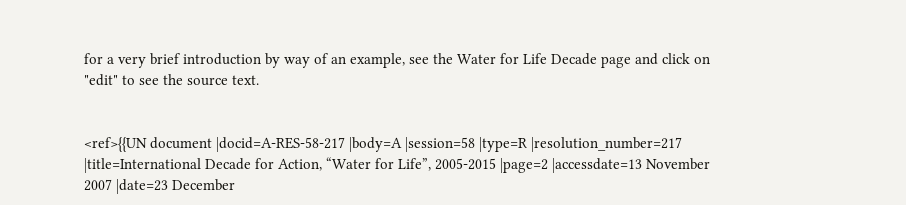for a very brief introduction by way of an example, see the Water for Life Decade page and click on "edit" to see the source text.


<ref>{{UN document |docid=A-RES-58-217 |body=A |session=58 |type=R |resolution_number=217 |title=International Decade for Action, “Water for Life”, 2005-2015 |page=2 |accessdate=13 November 2007 |date=23 December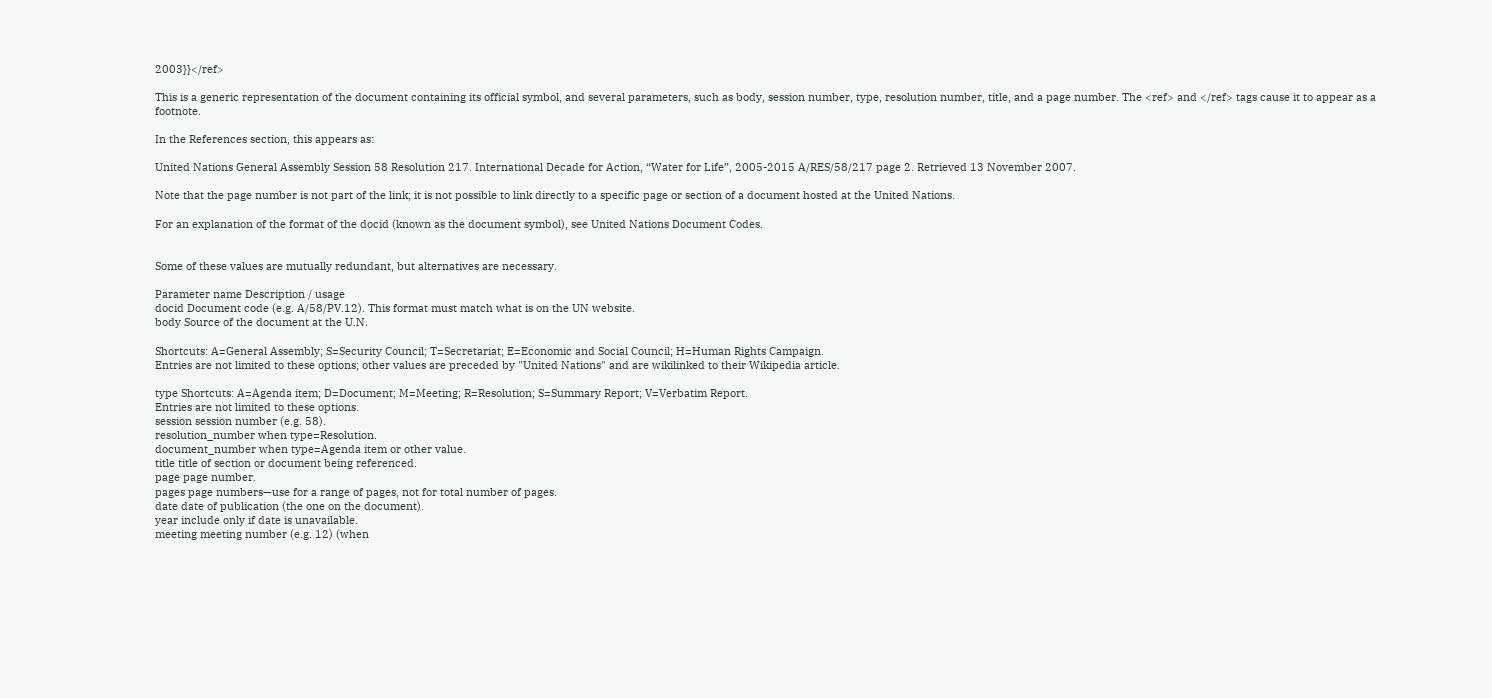2003}}</ref>

This is a generic representation of the document containing its official symbol, and several parameters, such as body, session number, type, resolution number, title, and a page number. The <ref> and </ref> tags cause it to appear as a footnote.

In the References section, this appears as:

United Nations General Assembly Session 58 Resolution 217. International Decade for Action, “Water for Life”, 2005-2015 A/RES/58/217 page 2. Retrieved 13 November 2007.

Note that the page number is not part of the link; it is not possible to link directly to a specific page or section of a document hosted at the United Nations.

For an explanation of the format of the docid (known as the document symbol), see United Nations Document Codes.


Some of these values are mutually redundant, but alternatives are necessary.

Parameter name Description / usage
docid Document code (e.g. A/58/PV.12). This format must match what is on the UN website.
body Source of the document at the U.N.

Shortcuts: A=General Assembly; S=Security Council; T=Secretariat; E=Economic and Social Council; H=Human Rights Campaign.
Entries are not limited to these options; other values are preceded by "United Nations" and are wikilinked to their Wikipedia article.

type Shortcuts: A=Agenda item; D=Document; M=Meeting; R=Resolution; S=Summary Report; V=Verbatim Report.
Entries are not limited to these options.
session session number (e.g. 58).
resolution_number when type=Resolution.
document_number when type=Agenda item or other value.
title title of section or document being referenced.
page page number.
pages page numbers—use for a range of pages, not for total number of pages.
date date of publication (the one on the document).
year include only if date is unavailable.
meeting meeting number (e.g. 12) (when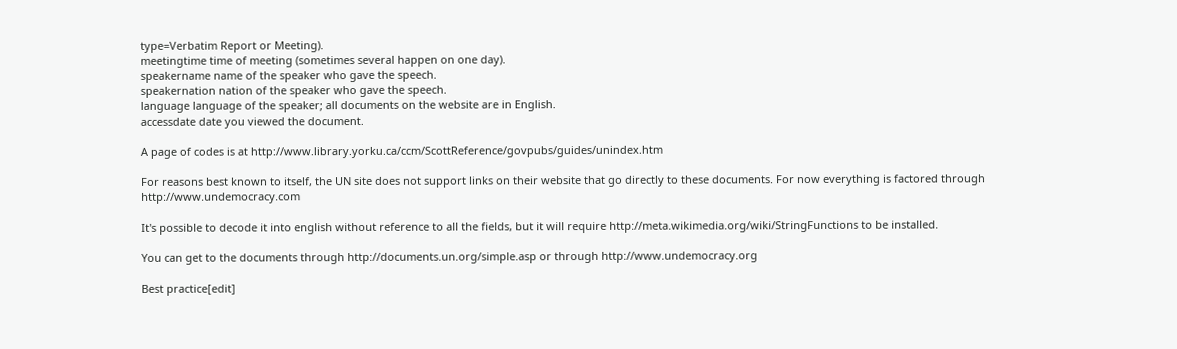type=Verbatim Report or Meeting).
meetingtime time of meeting (sometimes several happen on one day).
speakername name of the speaker who gave the speech.
speakernation nation of the speaker who gave the speech.
language language of the speaker; all documents on the website are in English.
accessdate date you viewed the document.

A page of codes is at http://www.library.yorku.ca/ccm/ScottReference/govpubs/guides/unindex.htm

For reasons best known to itself, the UN site does not support links on their website that go directly to these documents. For now everything is factored through http://www.undemocracy.com

It's possible to decode it into english without reference to all the fields, but it will require http://meta.wikimedia.org/wiki/StringFunctions to be installed.

You can get to the documents through http://documents.un.org/simple.asp or through http://www.undemocracy.org

Best practice[edit]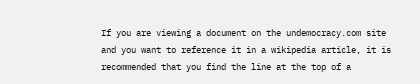If you are viewing a document on the undemocracy.com site and you want to reference it in a wikipedia article, it is recommended that you find the line at the top of a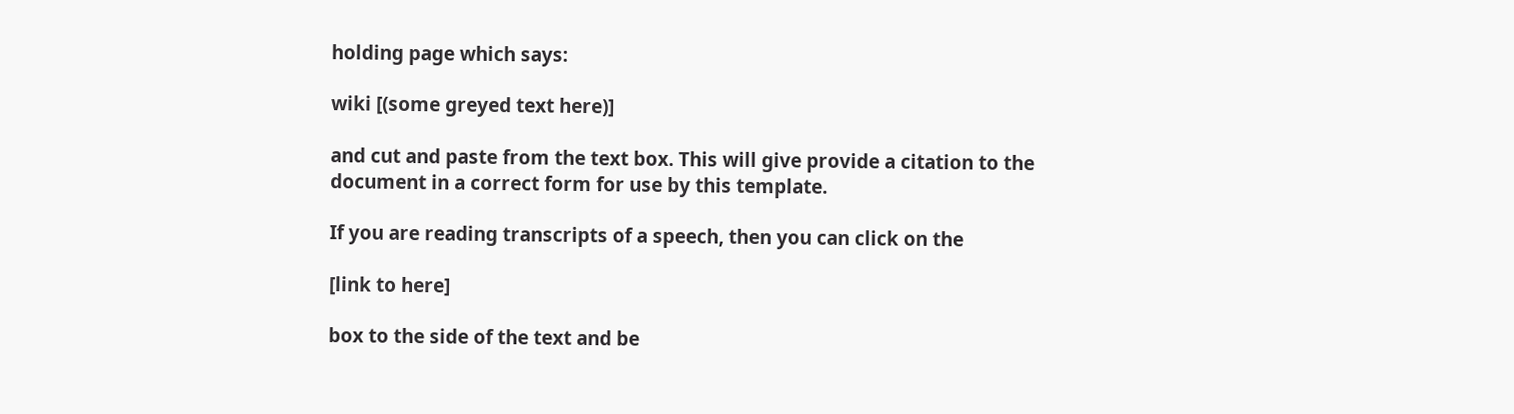holding page which says:

wiki [(some greyed text here)]

and cut and paste from the text box. This will give provide a citation to the document in a correct form for use by this template.

If you are reading transcripts of a speech, then you can click on the

[link to here]

box to the side of the text and be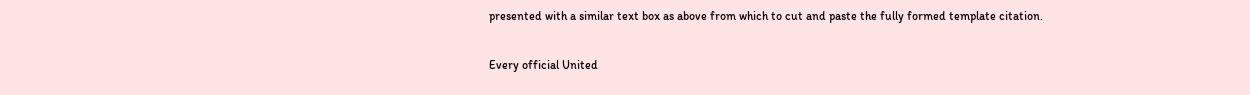presented with a similar text box as above from which to cut and paste the fully formed template citation.

Every official United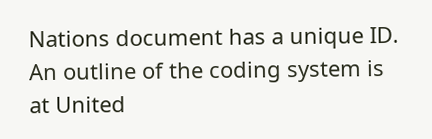Nations document has a unique ID. An outline of the coding system is at United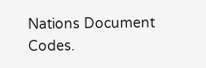Nations Document Codes.